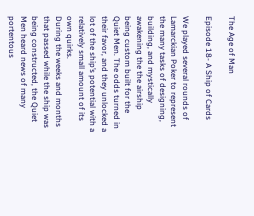The Age of Man

Episode 18- A Ship of Cards

We played several rounds of Lamarckian Poker to represent the many tasks of designing, building, and mystically awakening the the airship being custom built for the Quiet Men. The odds turned in their favor, and they unlocked a lot of the ship’s potential with a relatively small amount of its own quirks.
During the weeks and months that passed while the ship was being constructed, the Quiet Men heard news of many portentous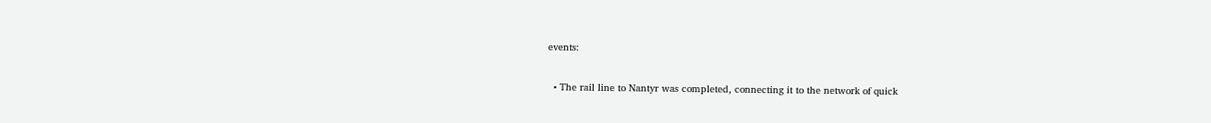events:

  • The rail line to Nantyr was completed, connecting it to the network of quick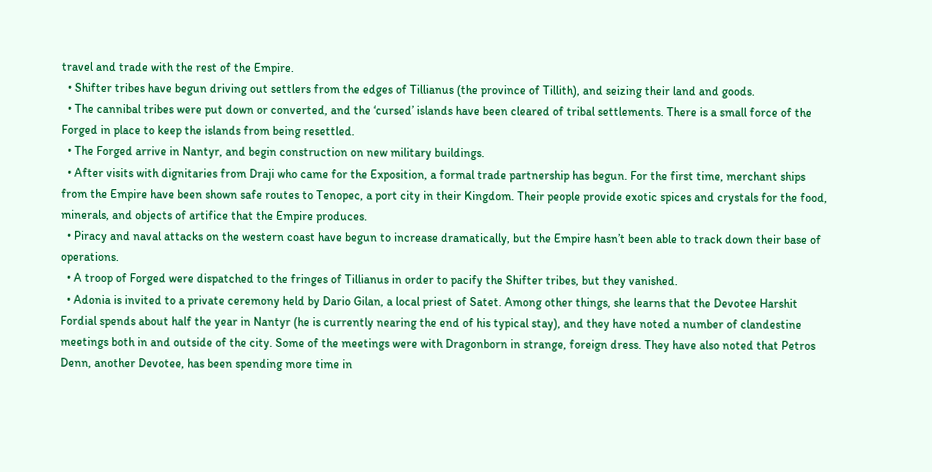travel and trade with the rest of the Empire.
  • Shifter tribes have begun driving out settlers from the edges of Tillianus (the province of Tillith), and seizing their land and goods.
  • The cannibal tribes were put down or converted, and the ‘cursed’ islands have been cleared of tribal settlements. There is a small force of the Forged in place to keep the islands from being resettled.
  • The Forged arrive in Nantyr, and begin construction on new military buildings.
  • After visits with dignitaries from Draji who came for the Exposition, a formal trade partnership has begun. For the first time, merchant ships from the Empire have been shown safe routes to Tenopec, a port city in their Kingdom. Their people provide exotic spices and crystals for the food, minerals, and objects of artifice that the Empire produces.
  • Piracy and naval attacks on the western coast have begun to increase dramatically, but the Empire hasn’t been able to track down their base of operations.
  • A troop of Forged were dispatched to the fringes of Tillianus in order to pacify the Shifter tribes, but they vanished.
  • Adonia is invited to a private ceremony held by Dario Gilan, a local priest of Satet. Among other things, she learns that the Devotee Harshit Fordial spends about half the year in Nantyr (he is currently nearing the end of his typical stay), and they have noted a number of clandestine meetings both in and outside of the city. Some of the meetings were with Dragonborn in strange, foreign dress. They have also noted that Petros Denn, another Devotee, has been spending more time in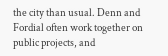the city than usual. Denn and Fordial often work together on public projects, and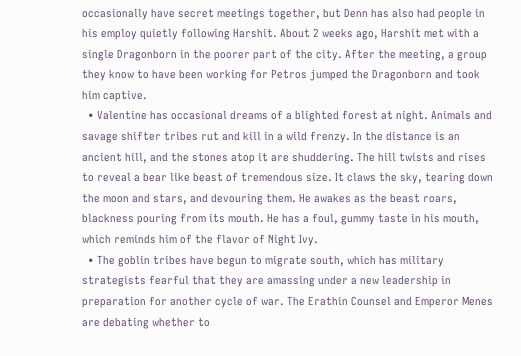occasionally have secret meetings together, but Denn has also had people in his employ quietly following Harshit. About 2 weeks ago, Harshit met with a single Dragonborn in the poorer part of the city. After the meeting, a group they know to have been working for Petros jumped the Dragonborn and took him captive.
  • Valentine has occasional dreams of a blighted forest at night. Animals and savage shifter tribes rut and kill in a wild frenzy. In the distance is an ancient hill, and the stones atop it are shuddering. The hill twists and rises to reveal a bear like beast of tremendous size. It claws the sky, tearing down the moon and stars, and devouring them. He awakes as the beast roars, blackness pouring from its mouth. He has a foul, gummy taste in his mouth, which reminds him of the flavor of Night Ivy.
  • The goblin tribes have begun to migrate south, which has military strategists fearful that they are amassing under a new leadership in preparation for another cycle of war. The Erathin Counsel and Emperor Menes are debating whether to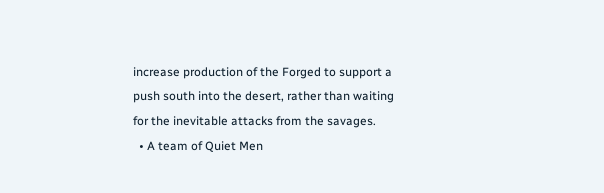increase production of the Forged to support a push south into the desert, rather than waiting for the inevitable attacks from the savages.
  • A team of Quiet Men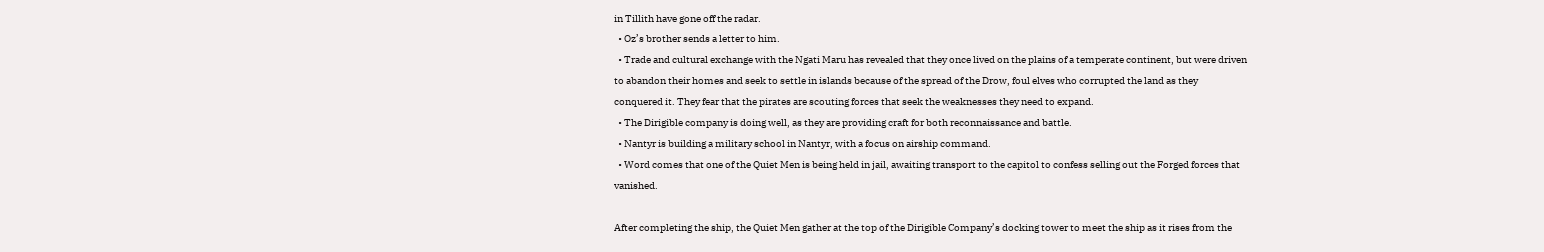in Tillith have gone off the radar.
  • Oz’s brother sends a letter to him.
  • Trade and cultural exchange with the Ngati Maru has revealed that they once lived on the plains of a temperate continent, but were driven to abandon their homes and seek to settle in islands because of the spread of the Drow, foul elves who corrupted the land as they conquered it. They fear that the pirates are scouting forces that seek the weaknesses they need to expand.
  • The Dirigible company is doing well, as they are providing craft for both reconnaissance and battle.
  • Nantyr is building a military school in Nantyr, with a focus on airship command.
  • Word comes that one of the Quiet Men is being held in jail, awaiting transport to the capitol to confess selling out the Forged forces that vanished.

After completing the ship, the Quiet Men gather at the top of the Dirigible Company’s docking tower to meet the ship as it rises from the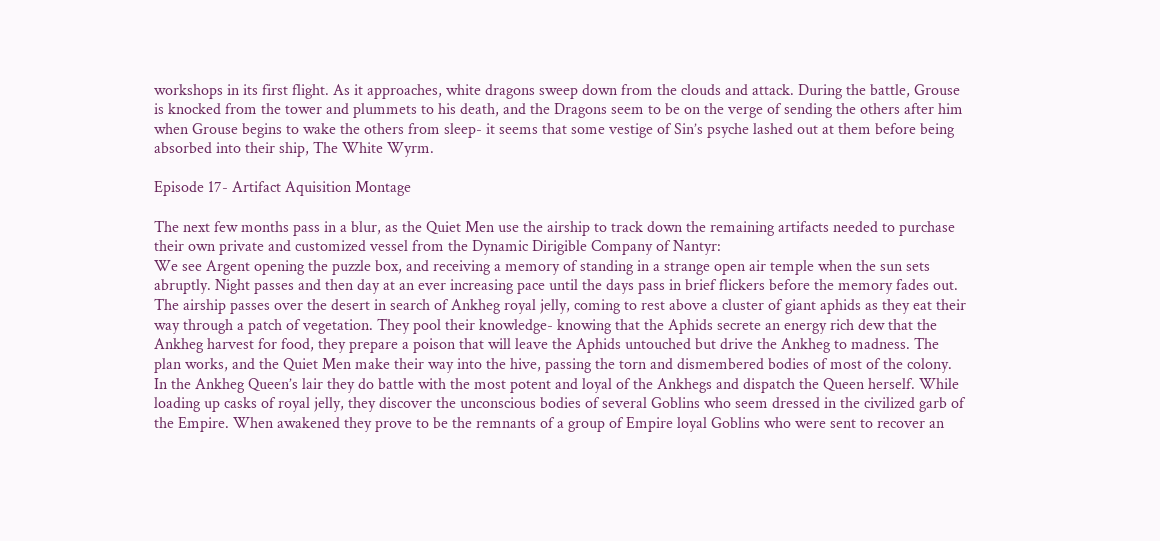workshops in its first flight. As it approaches, white dragons sweep down from the clouds and attack. During the battle, Grouse is knocked from the tower and plummets to his death, and the Dragons seem to be on the verge of sending the others after him when Grouse begins to wake the others from sleep- it seems that some vestige of Sin’s psyche lashed out at them before being absorbed into their ship, The White Wyrm.

Episode 17- Artifact Aquisition Montage

The next few months pass in a blur, as the Quiet Men use the airship to track down the remaining artifacts needed to purchase their own private and customized vessel from the Dynamic Dirigible Company of Nantyr:
We see Argent opening the puzzle box, and receiving a memory of standing in a strange open air temple when the sun sets abruptly. Night passes and then day at an ever increasing pace until the days pass in brief flickers before the memory fades out.
The airship passes over the desert in search of Ankheg royal jelly, coming to rest above a cluster of giant aphids as they eat their way through a patch of vegetation. They pool their knowledge- knowing that the Aphids secrete an energy rich dew that the Ankheg harvest for food, they prepare a poison that will leave the Aphids untouched but drive the Ankheg to madness. The plan works, and the Quiet Men make their way into the hive, passing the torn and dismembered bodies of most of the colony. In the Ankheg Queen’s lair they do battle with the most potent and loyal of the Ankhegs and dispatch the Queen herself. While loading up casks of royal jelly, they discover the unconscious bodies of several Goblins who seem dressed in the civilized garb of the Empire. When awakened they prove to be the remnants of a group of Empire loyal Goblins who were sent to recover an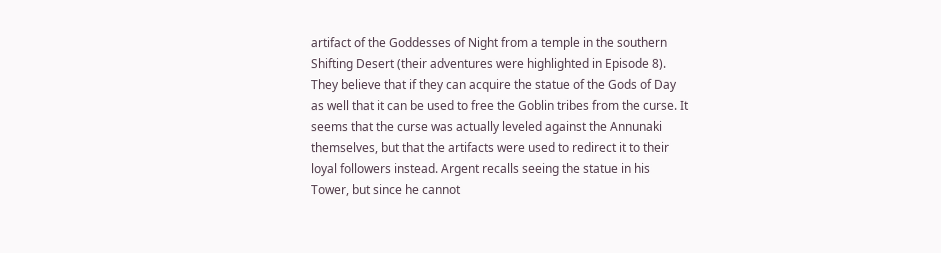artifact of the Goddesses of Night from a temple in the southern Shifting Desert (their adventures were highlighted in Episode 8). They believe that if they can acquire the statue of the Gods of Day as well that it can be used to free the Goblin tribes from the curse. It seems that the curse was actually leveled against the Annunaki themselves, but that the artifacts were used to redirect it to their loyal followers instead. Argent recalls seeing the statue in his Tower, but since he cannot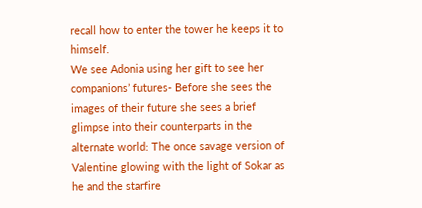recall how to enter the tower he keeps it to himself.
We see Adonia using her gift to see her companions’ futures- Before she sees the images of their future she sees a brief glimpse into their counterparts in the alternate world: The once savage version of Valentine glowing with the light of Sokar as he and the starfire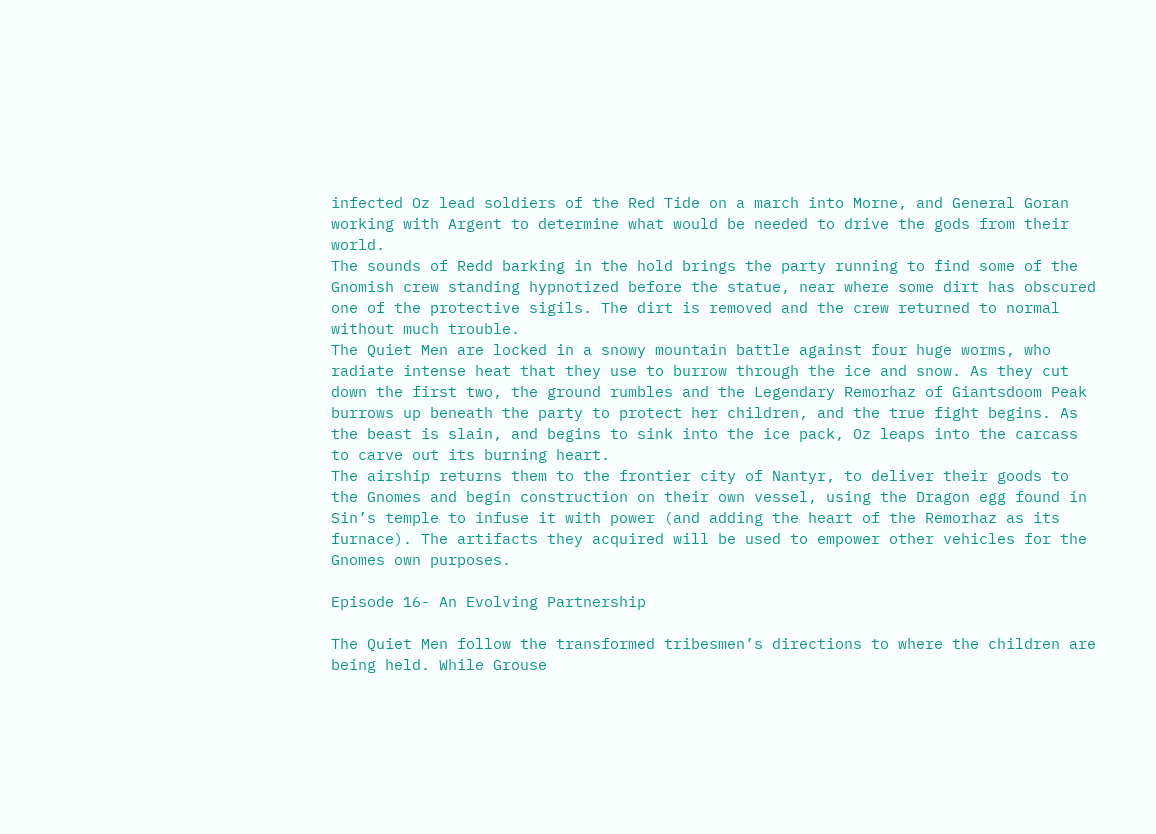infected Oz lead soldiers of the Red Tide on a march into Morne, and General Goran working with Argent to determine what would be needed to drive the gods from their world.
The sounds of Redd barking in the hold brings the party running to find some of the Gnomish crew standing hypnotized before the statue, near where some dirt has obscured one of the protective sigils. The dirt is removed and the crew returned to normal without much trouble.
The Quiet Men are locked in a snowy mountain battle against four huge worms, who radiate intense heat that they use to burrow through the ice and snow. As they cut down the first two, the ground rumbles and the Legendary Remorhaz of Giantsdoom Peak burrows up beneath the party to protect her children, and the true fight begins. As the beast is slain, and begins to sink into the ice pack, Oz leaps into the carcass to carve out its burning heart.
The airship returns them to the frontier city of Nantyr, to deliver their goods to the Gnomes and begin construction on their own vessel, using the Dragon egg found in Sin’s temple to infuse it with power (and adding the heart of the Remorhaz as its furnace). The artifacts they acquired will be used to empower other vehicles for the Gnomes own purposes.

Episode 16- An Evolving Partnership

The Quiet Men follow the transformed tribesmen’s directions to where the children are being held. While Grouse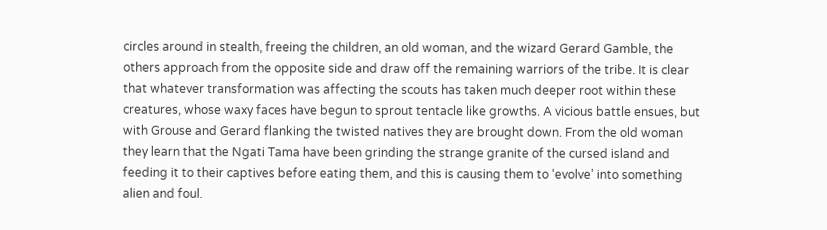circles around in stealth, freeing the children, an old woman, and the wizard Gerard Gamble, the others approach from the opposite side and draw off the remaining warriors of the tribe. It is clear that whatever transformation was affecting the scouts has taken much deeper root within these creatures, whose waxy faces have begun to sprout tentacle like growths. A vicious battle ensues, but with Grouse and Gerard flanking the twisted natives they are brought down. From the old woman they learn that the Ngati Tama have been grinding the strange granite of the cursed island and feeding it to their captives before eating them, and this is causing them to ‘evolve’ into something alien and foul.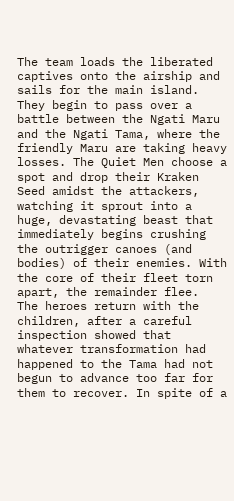The team loads the liberated captives onto the airship and sails for the main island. They begin to pass over a battle between the Ngati Maru and the Ngati Tama, where the friendly Maru are taking heavy losses. The Quiet Men choose a spot and drop their Kraken Seed amidst the attackers, watching it sprout into a huge, devastating beast that immediately begins crushing the outrigger canoes (and bodies) of their enemies. With the core of their fleet torn apart, the remainder flee.
The heroes return with the children, after a careful inspection showed that whatever transformation had happened to the Tama had not begun to advance too far for them to recover. In spite of a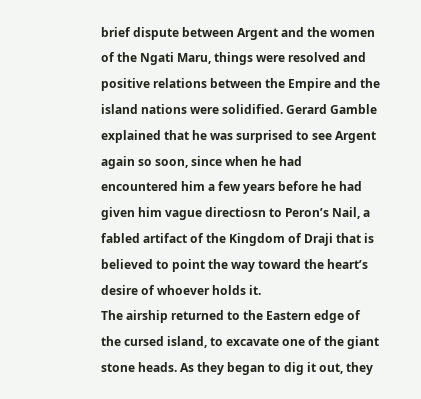brief dispute between Argent and the women of the Ngati Maru, things were resolved and positive relations between the Empire and the island nations were solidified. Gerard Gamble explained that he was surprised to see Argent again so soon, since when he had encountered him a few years before he had given him vague directiosn to Peron’s Nail, a fabled artifact of the Kingdom of Draji that is believed to point the way toward the heart’s desire of whoever holds it.
The airship returned to the Eastern edge of the cursed island, to excavate one of the giant stone heads. As they began to dig it out, they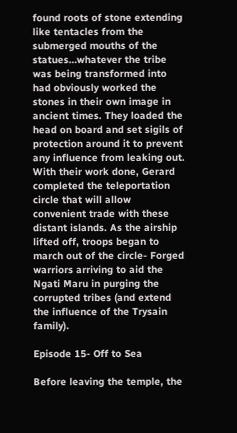found roots of stone extending like tentacles from the submerged mouths of the statues…whatever the tribe was being transformed into had obviously worked the stones in their own image in ancient times. They loaded the head on board and set sigils of protection around it to prevent any influence from leaking out.
With their work done, Gerard completed the teleportation circle that will allow convenient trade with these distant islands. As the airship lifted off, troops began to march out of the circle- Forged warriors arriving to aid the Ngati Maru in purging the corrupted tribes (and extend the influence of the Trysain family).

Episode 15- Off to Sea

Before leaving the temple, the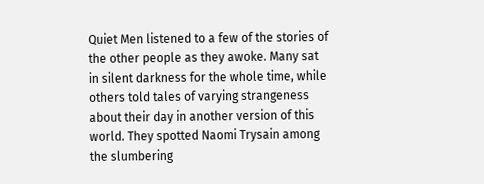Quiet Men listened to a few of the stories of the other people as they awoke. Many sat in silent darkness for the whole time, while others told tales of varying strangeness about their day in another version of this world. They spotted Naomi Trysain among the slumbering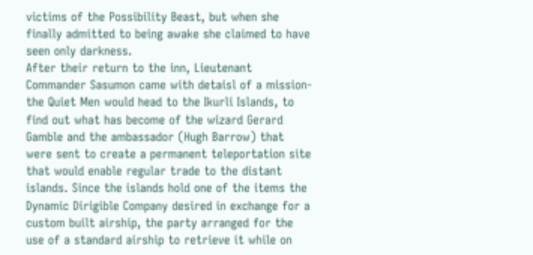victims of the Possibility Beast, but when she finally admitted to being awake she claimed to have seen only darkness.
After their return to the inn, Lieutenant Commander Sasumon came with detaisl of a mission- the Quiet Men would head to the Ikurli Islands, to find out what has become of the wizard Gerard Gamble and the ambassador (Hugh Barrow) that were sent to create a permanent teleportation site that would enable regular trade to the distant islands. Since the islands hold one of the items the Dynamic Dirigible Company desired in exchange for a custom built airship, the party arranged for the use of a standard airship to retrieve it while on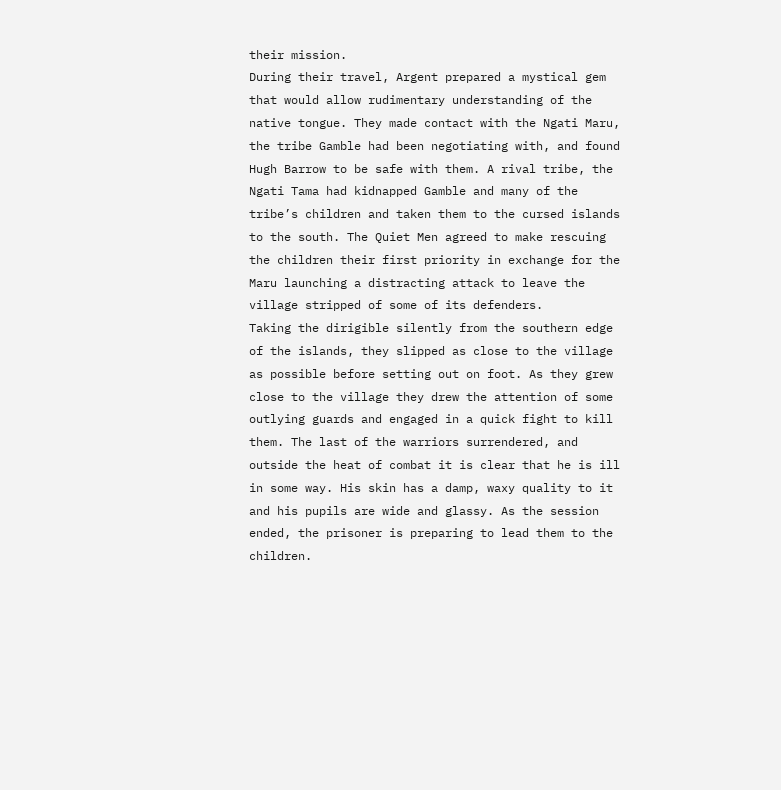their mission.
During their travel, Argent prepared a mystical gem that would allow rudimentary understanding of the native tongue. They made contact with the Ngati Maru, the tribe Gamble had been negotiating with, and found Hugh Barrow to be safe with them. A rival tribe, the Ngati Tama had kidnapped Gamble and many of the tribe’s children and taken them to the cursed islands to the south. The Quiet Men agreed to make rescuing the children their first priority in exchange for the Maru launching a distracting attack to leave the village stripped of some of its defenders.
Taking the dirigible silently from the southern edge of the islands, they slipped as close to the village as possible before setting out on foot. As they grew close to the village they drew the attention of some outlying guards and engaged in a quick fight to kill them. The last of the warriors surrendered, and outside the heat of combat it is clear that he is ill in some way. His skin has a damp, waxy quality to it and his pupils are wide and glassy. As the session ended, the prisoner is preparing to lead them to the children.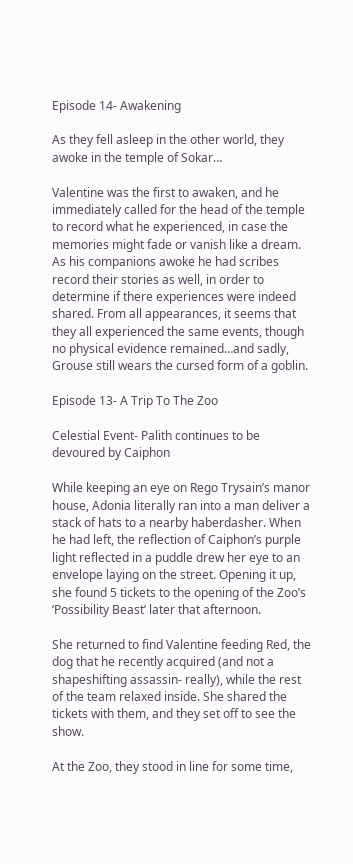Episode 14- Awakening

As they fell asleep in the other world, they awoke in the temple of Sokar…

Valentine was the first to awaken, and he immediately called for the head of the temple to record what he experienced, in case the memories might fade or vanish like a dream. As his companions awoke he had scribes record their stories as well, in order to determine if there experiences were indeed shared. From all appearances, it seems that they all experienced the same events, though no physical evidence remained…and sadly, Grouse still wears the cursed form of a goblin.

Episode 13- A Trip To The Zoo

Celestial Event- Palith continues to be devoured by Caiphon

While keeping an eye on Rego Trysain’s manor house, Adonia literally ran into a man deliver a stack of hats to a nearby haberdasher. When he had left, the reflection of Caiphon’s purple light reflected in a puddle drew her eye to an envelope laying on the street. Opening it up, she found 5 tickets to the opening of the Zoo’s ‘Possibility Beast’ later that afternoon.

She returned to find Valentine feeding Red, the dog that he recently acquired (and not a shapeshifting assassin- really), while the rest of the team relaxed inside. She shared the tickets with them, and they set off to see the show.

At the Zoo, they stood in line for some time,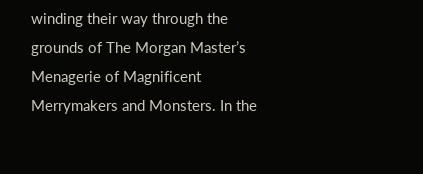winding their way through the grounds of The Morgan Master’s Menagerie of Magnificent Merrymakers and Monsters. In the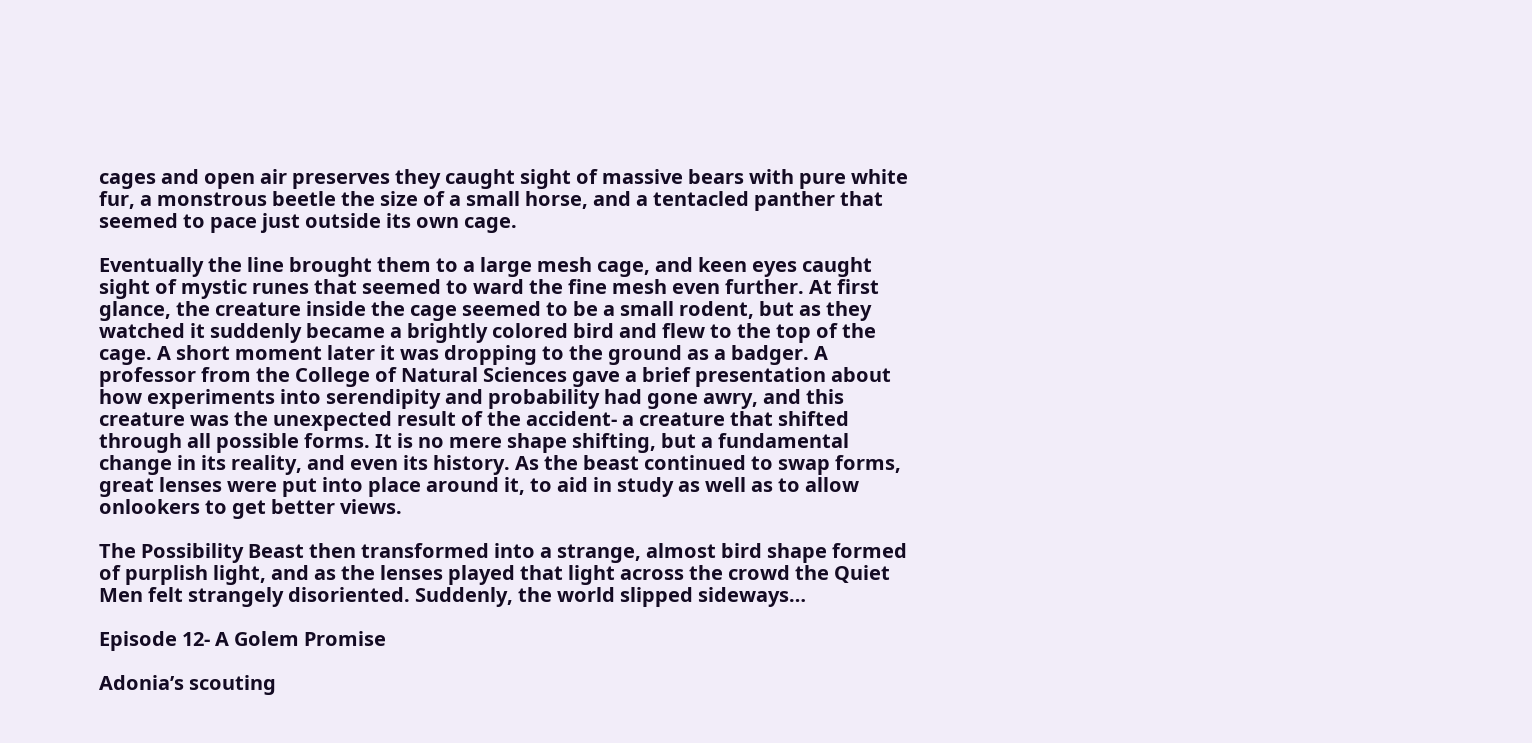cages and open air preserves they caught sight of massive bears with pure white fur, a monstrous beetle the size of a small horse, and a tentacled panther that seemed to pace just outside its own cage.

Eventually the line brought them to a large mesh cage, and keen eyes caught sight of mystic runes that seemed to ward the fine mesh even further. At first glance, the creature inside the cage seemed to be a small rodent, but as they watched it suddenly became a brightly colored bird and flew to the top of the cage. A short moment later it was dropping to the ground as a badger. A professor from the College of Natural Sciences gave a brief presentation about how experiments into serendipity and probability had gone awry, and this creature was the unexpected result of the accident- a creature that shifted through all possible forms. It is no mere shape shifting, but a fundamental change in its reality, and even its history. As the beast continued to swap forms, great lenses were put into place around it, to aid in study as well as to allow onlookers to get better views.

The Possibility Beast then transformed into a strange, almost bird shape formed of purplish light, and as the lenses played that light across the crowd the Quiet Men felt strangely disoriented. Suddenly, the world slipped sideways…

Episode 12- A Golem Promise

Adonia’s scouting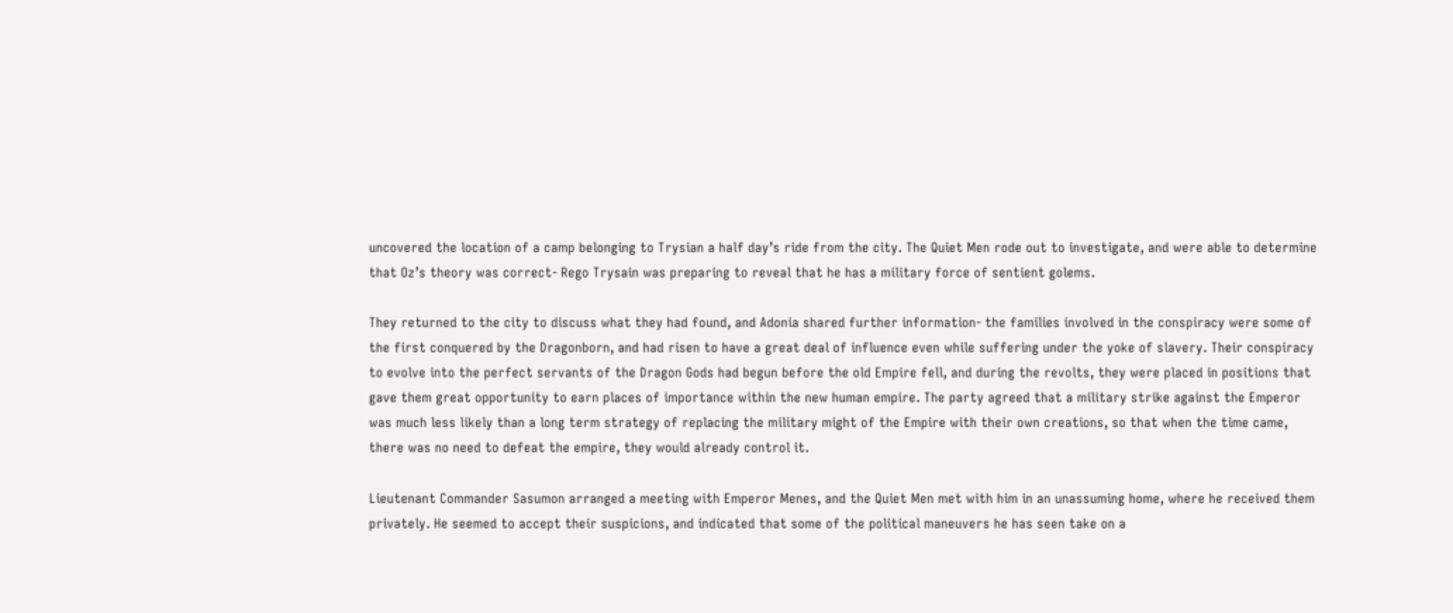uncovered the location of a camp belonging to Trysian a half day’s ride from the city. The Quiet Men rode out to investigate, and were able to determine that Oz’s theory was correct- Rego Trysain was preparing to reveal that he has a military force of sentient golems.

They returned to the city to discuss what they had found, and Adonia shared further information- the families involved in the conspiracy were some of the first conquered by the Dragonborn, and had risen to have a great deal of influence even while suffering under the yoke of slavery. Their conspiracy to evolve into the perfect servants of the Dragon Gods had begun before the old Empire fell, and during the revolts, they were placed in positions that gave them great opportunity to earn places of importance within the new human empire. The party agreed that a military strike against the Emperor was much less likely than a long term strategy of replacing the military might of the Empire with their own creations, so that when the time came, there was no need to defeat the empire, they would already control it.

Lieutenant Commander Sasumon arranged a meeting with Emperor Menes, and the Quiet Men met with him in an unassuming home, where he received them privately. He seemed to accept their suspicions, and indicated that some of the political maneuvers he has seen take on a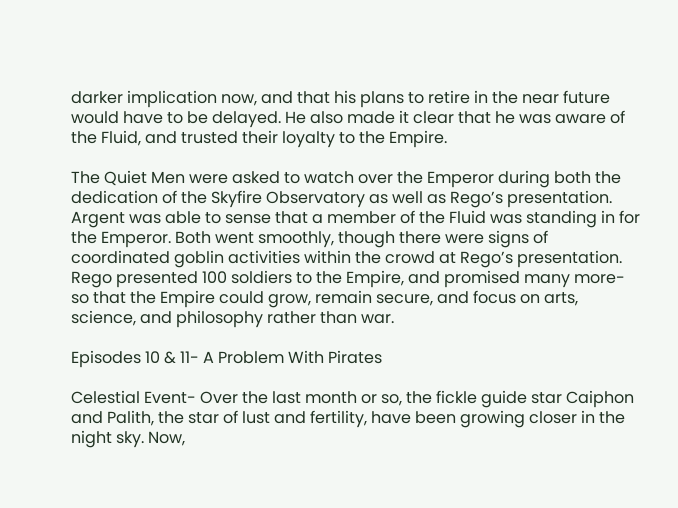darker implication now, and that his plans to retire in the near future would have to be delayed. He also made it clear that he was aware of the Fluid, and trusted their loyalty to the Empire.

The Quiet Men were asked to watch over the Emperor during both the dedication of the Skyfire Observatory as well as Rego’s presentation. Argent was able to sense that a member of the Fluid was standing in for the Emperor. Both went smoothly, though there were signs of coordinated goblin activities within the crowd at Rego’s presentation. Rego presented 100 soldiers to the Empire, and promised many more- so that the Empire could grow, remain secure, and focus on arts, science, and philosophy rather than war.

Episodes 10 & 11- A Problem With Pirates

Celestial Event- Over the last month or so, the fickle guide star Caiphon and Palith, the star of lust and fertility, have been growing closer in the night sky. Now,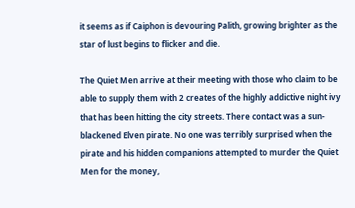it seems as if Caiphon is devouring Palith, growing brighter as the star of lust begins to flicker and die.

The Quiet Men arrive at their meeting with those who claim to be able to supply them with 2 creates of the highly addictive night ivy that has been hitting the city streets. There contact was a sun-blackened Elven pirate. No one was terribly surprised when the pirate and his hidden companions attempted to murder the Quiet Men for the money,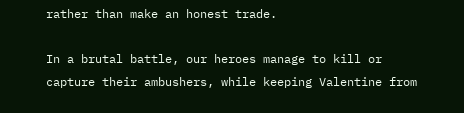rather than make an honest trade.

In a brutal battle, our heroes manage to kill or capture their ambushers, while keeping Valentine from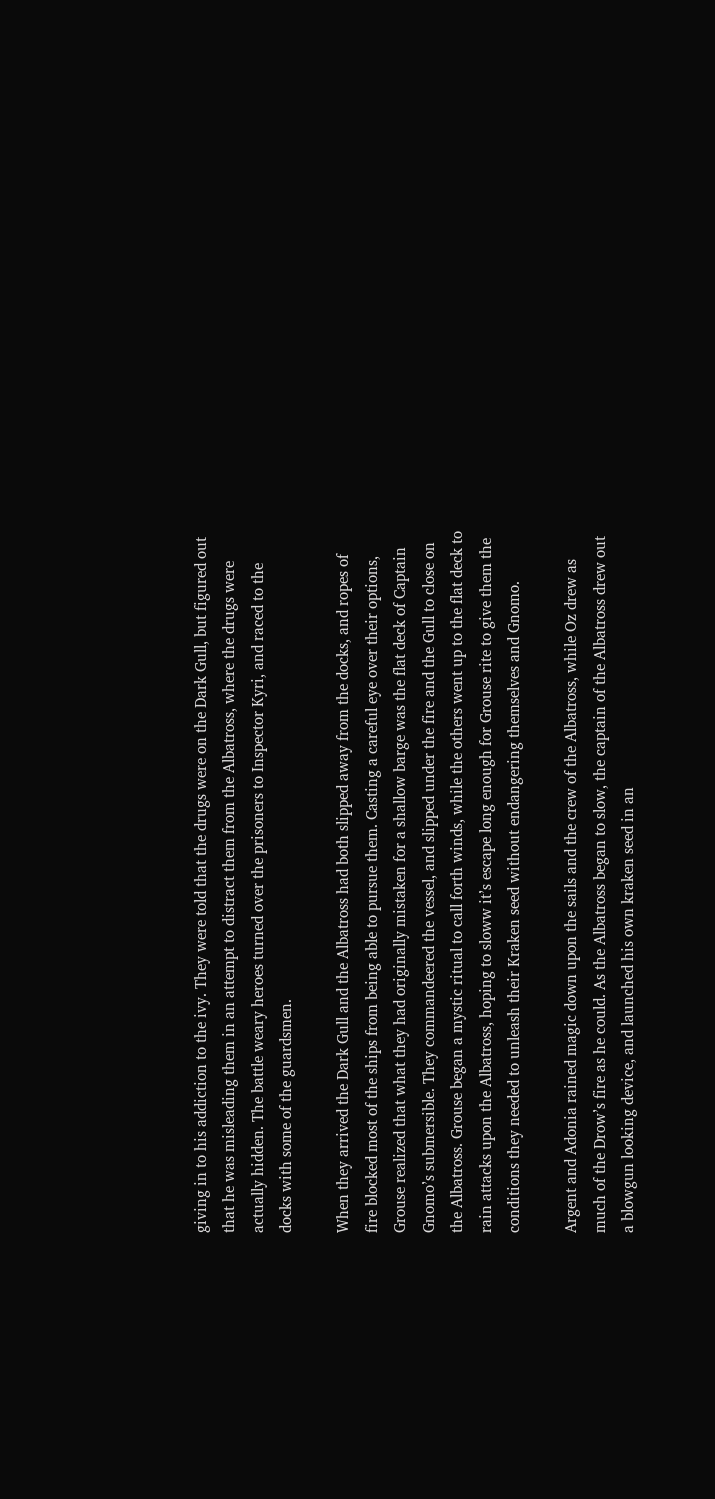giving in to his addiction to the ivy. They were told that the drugs were on the Dark Gull, but figured out that he was misleading them in an attempt to distract them from the Albatross, where the drugs were actually hidden. The battle weary heroes turned over the prisoners to Inspector Kyri, and raced to the docks with some of the guardsmen.

When they arrived the Dark Gull and the Albatross had both slipped away from the docks, and ropes of fire blocked most of the ships from being able to pursue them. Casting a careful eye over their options, Grouse realized that what they had originally mistaken for a shallow barge was the flat deck of Captain Gnomo’s submersible. They commandeered the vessel, and slipped under the fire and the Gull to close on the Albatross. Grouse began a mystic ritual to call forth winds, while the others went up to the flat deck to rain attacks upon the Albatross, hoping to sloww it’s escape long enough for Grouse rite to give them the conditions they needed to unleash their Kraken seed without endangering themselves and Gnomo.

Argent and Adonia rained magic down upon the sails and the crew of the Albatross, while Oz drew as much of the Drow’s fire as he could. As the Albatross began to slow, the captain of the Albatross drew out a blowgun looking device, and launched his own kraken seed in an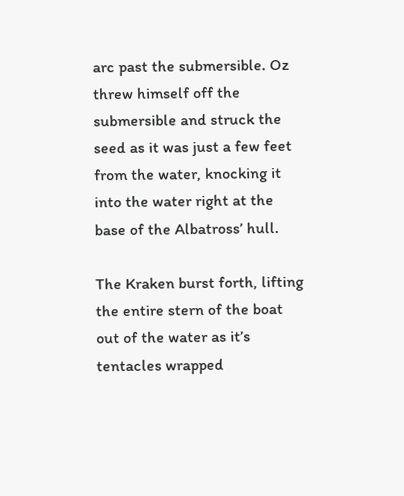arc past the submersible. Oz threw himself off the submersible and struck the seed as it was just a few feet from the water, knocking it into the water right at the base of the Albatross’ hull.

The Kraken burst forth, lifting the entire stern of the boat out of the water as it’s tentacles wrapped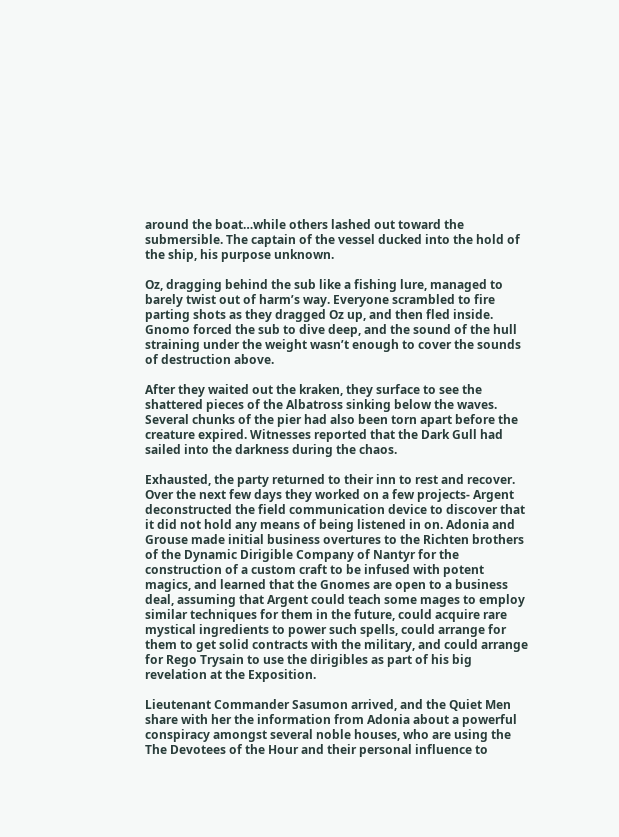around the boat…while others lashed out toward the submersible. The captain of the vessel ducked into the hold of the ship, his purpose unknown.

Oz, dragging behind the sub like a fishing lure, managed to barely twist out of harm’s way. Everyone scrambled to fire parting shots as they dragged Oz up, and then fled inside. Gnomo forced the sub to dive deep, and the sound of the hull straining under the weight wasn’t enough to cover the sounds of destruction above.

After they waited out the kraken, they surface to see the shattered pieces of the Albatross sinking below the waves. Several chunks of the pier had also been torn apart before the creature expired. Witnesses reported that the Dark Gull had sailed into the darkness during the chaos.

Exhausted, the party returned to their inn to rest and recover. Over the next few days they worked on a few projects- Argent deconstructed the field communication device to discover that it did not hold any means of being listened in on. Adonia and Grouse made initial business overtures to the Richten brothers of the Dynamic Dirigible Company of Nantyr for the construction of a custom craft to be infused with potent magics, and learned that the Gnomes are open to a business deal, assuming that Argent could teach some mages to employ similar techniques for them in the future, could acquire rare mystical ingredients to power such spells, could arrange for them to get solid contracts with the military, and could arrange for Rego Trysain to use the dirigibles as part of his big revelation at the Exposition.

Lieutenant Commander Sasumon arrived, and the Quiet Men share with her the information from Adonia about a powerful conspiracy amongst several noble houses, who are using the The Devotees of the Hour and their personal influence to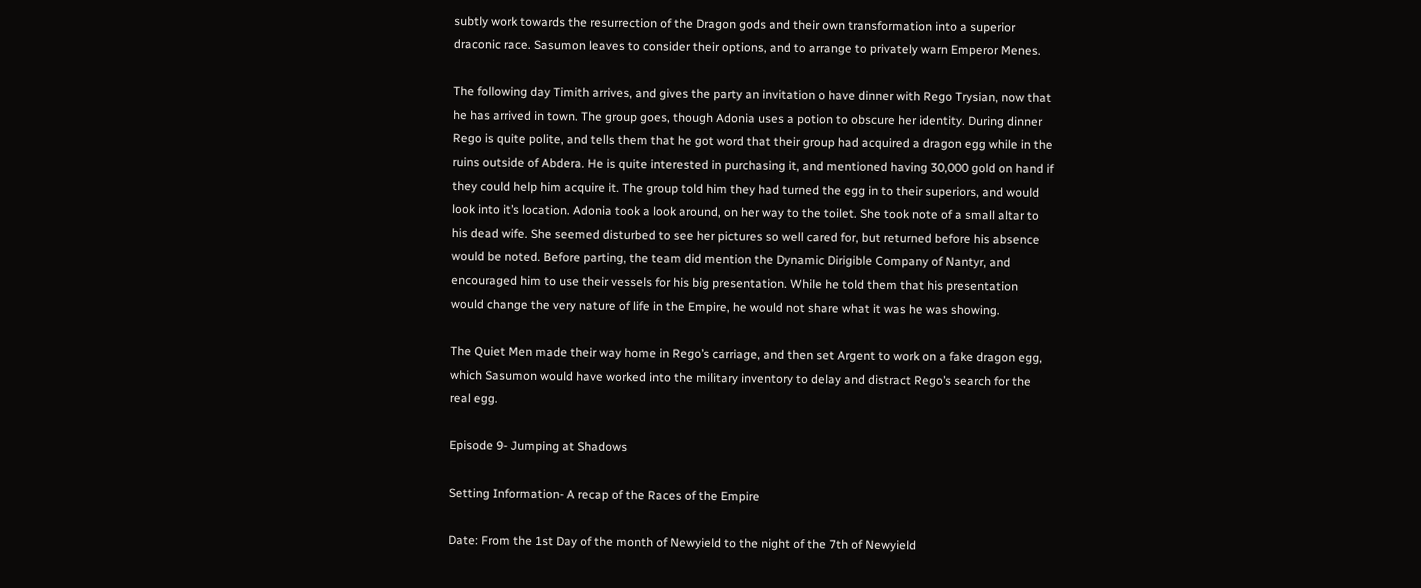subtly work towards the resurrection of the Dragon gods and their own transformation into a superior draconic race. Sasumon leaves to consider their options, and to arrange to privately warn Emperor Menes.

The following day Timith arrives, and gives the party an invitation o have dinner with Rego Trysian, now that he has arrived in town. The group goes, though Adonia uses a potion to obscure her identity. During dinner Rego is quite polite, and tells them that he got word that their group had acquired a dragon egg while in the ruins outside of Abdera. He is quite interested in purchasing it, and mentioned having 30,000 gold on hand if they could help him acquire it. The group told him they had turned the egg in to their superiors, and would look into it’s location. Adonia took a look around, on her way to the toilet. She took note of a small altar to his dead wife. She seemed disturbed to see her pictures so well cared for, but returned before his absence would be noted. Before parting, the team did mention the Dynamic Dirigible Company of Nantyr, and encouraged him to use their vessels for his big presentation. While he told them that his presentation would change the very nature of life in the Empire, he would not share what it was he was showing.

The Quiet Men made their way home in Rego’s carriage, and then set Argent to work on a fake dragon egg, which Sasumon would have worked into the military inventory to delay and distract Rego’s search for the real egg.

Episode 9- Jumping at Shadows

Setting Information- A recap of the Races of the Empire

Date: From the 1st Day of the month of Newyield to the night of the 7th of Newyield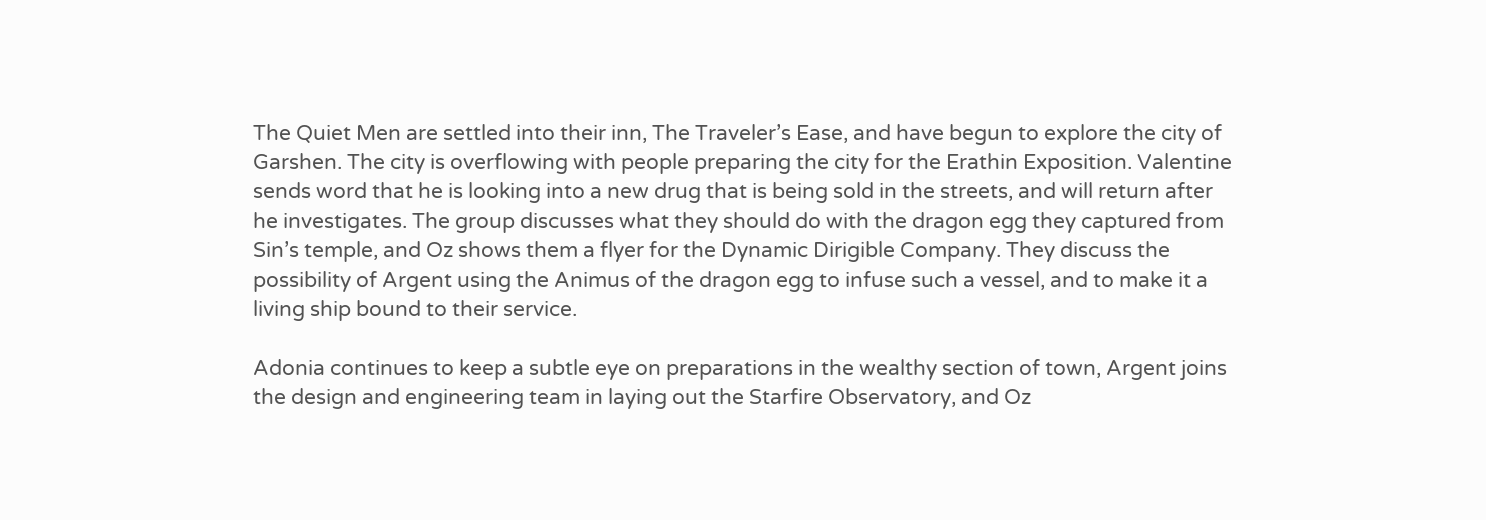The Quiet Men are settled into their inn, The Traveler’s Ease, and have begun to explore the city of Garshen. The city is overflowing with people preparing the city for the Erathin Exposition. Valentine sends word that he is looking into a new drug that is being sold in the streets, and will return after he investigates. The group discusses what they should do with the dragon egg they captured from Sin’s temple, and Oz shows them a flyer for the Dynamic Dirigible Company. They discuss the possibility of Argent using the Animus of the dragon egg to infuse such a vessel, and to make it a living ship bound to their service.

Adonia continues to keep a subtle eye on preparations in the wealthy section of town, Argent joins the design and engineering team in laying out the Starfire Observatory, and Oz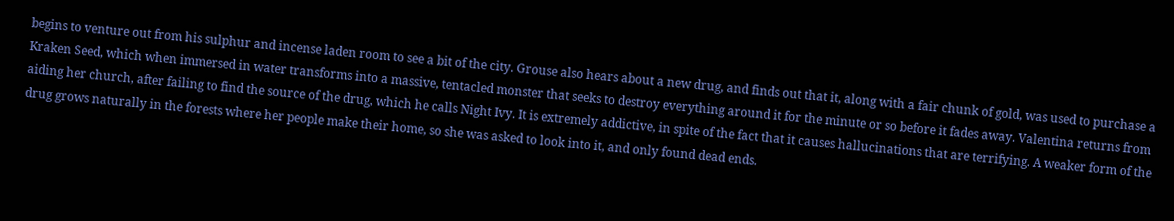begins to venture out from his sulphur and incense laden room to see a bit of the city. Grouse also hears about a new drug, and finds out that it, along with a fair chunk of gold, was used to purchase a Kraken Seed, which when immersed in water transforms into a massive, tentacled monster that seeks to destroy everything around it for the minute or so before it fades away. Valentina returns from aiding her church, after failing to find the source of the drug, which he calls Night Ivy. It is extremely addictive, in spite of the fact that it causes hallucinations that are terrifying. A weaker form of the drug grows naturally in the forests where her people make their home, so she was asked to look into it, and only found dead ends.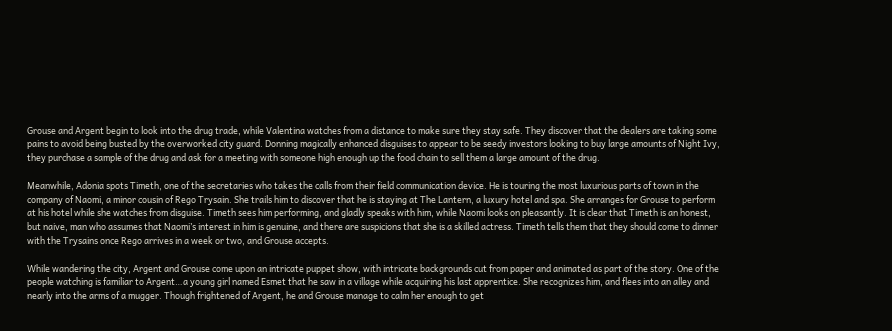Grouse and Argent begin to look into the drug trade, while Valentina watches from a distance to make sure they stay safe. They discover that the dealers are taking some pains to avoid being busted by the overworked city guard. Donning magically enhanced disguises to appear to be seedy investors looking to buy large amounts of Night Ivy, they purchase a sample of the drug and ask for a meeting with someone high enough up the food chain to sell them a large amount of the drug.

Meanwhile, Adonia spots Timeth, one of the secretaries who takes the calls from their field communication device. He is touring the most luxurious parts of town in the company of Naomi, a minor cousin of Rego Trysain. She trails him to discover that he is staying at The Lantern, a luxury hotel and spa. She arranges for Grouse to perform at his hotel while she watches from disguise. Timeth sees him performing, and gladly speaks with him, while Naomi looks on pleasantly. It is clear that Timeth is an honest, but naive, man who assumes that Naomi’s interest in him is genuine, and there are suspicions that she is a skilled actress. Timeth tells them that they should come to dinner with the Trysains once Rego arrives in a week or two, and Grouse accepts.

While wandering the city, Argent and Grouse come upon an intricate puppet show, with intricate backgrounds cut from paper and animated as part of the story. One of the people watching is familiar to Argent…a young girl named Esmet that he saw in a village while acquiring his last apprentice. She recognizes him, and flees into an alley and nearly into the arms of a mugger. Though frightened of Argent, he and Grouse manage to calm her enough to get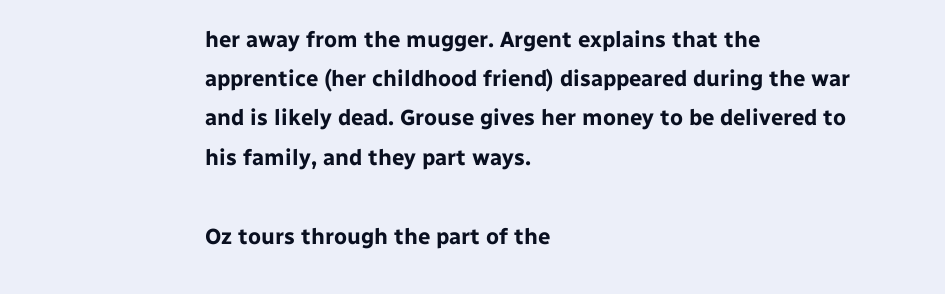her away from the mugger. Argent explains that the apprentice (her childhood friend) disappeared during the war and is likely dead. Grouse gives her money to be delivered to his family, and they part ways.

Oz tours through the part of the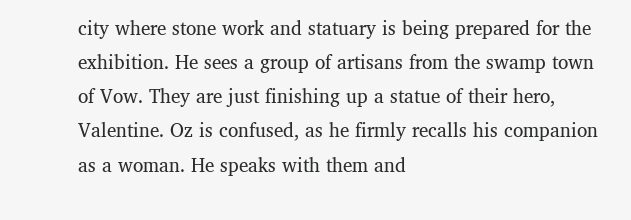city where stone work and statuary is being prepared for the exhibition. He sees a group of artisans from the swamp town of Vow. They are just finishing up a statue of their hero, Valentine. Oz is confused, as he firmly recalls his companion as a woman. He speaks with them and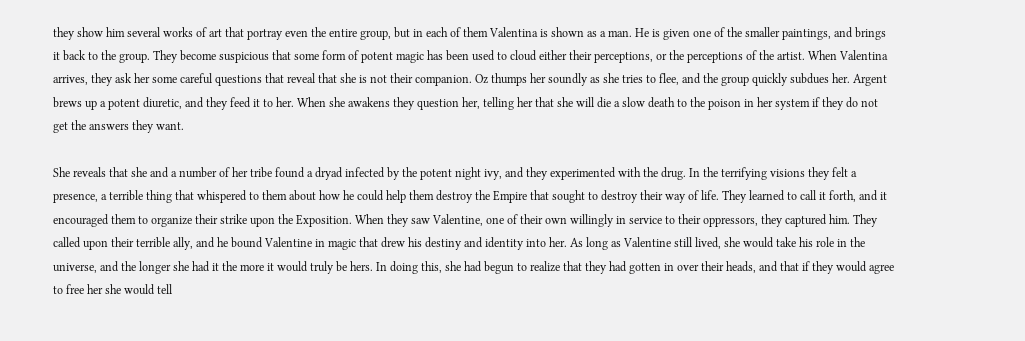they show him several works of art that portray even the entire group, but in each of them Valentina is shown as a man. He is given one of the smaller paintings, and brings it back to the group. They become suspicious that some form of potent magic has been used to cloud either their perceptions, or the perceptions of the artist. When Valentina arrives, they ask her some careful questions that reveal that she is not their companion. Oz thumps her soundly as she tries to flee, and the group quickly subdues her. Argent brews up a potent diuretic, and they feed it to her. When she awakens they question her, telling her that she will die a slow death to the poison in her system if they do not get the answers they want.

She reveals that she and a number of her tribe found a dryad infected by the potent night ivy, and they experimented with the drug. In the terrifying visions they felt a presence, a terrible thing that whispered to them about how he could help them destroy the Empire that sought to destroy their way of life. They learned to call it forth, and it encouraged them to organize their strike upon the Exposition. When they saw Valentine, one of their own willingly in service to their oppressors, they captured him. They called upon their terrible ally, and he bound Valentine in magic that drew his destiny and identity into her. As long as Valentine still lived, she would take his role in the universe, and the longer she had it the more it would truly be hers. In doing this, she had begun to realize that they had gotten in over their heads, and that if they would agree to free her she would tell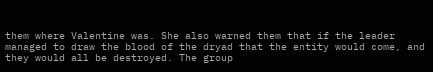them where Valentine was. She also warned them that if the leader managed to draw the blood of the dryad that the entity would come, and they would all be destroyed. The group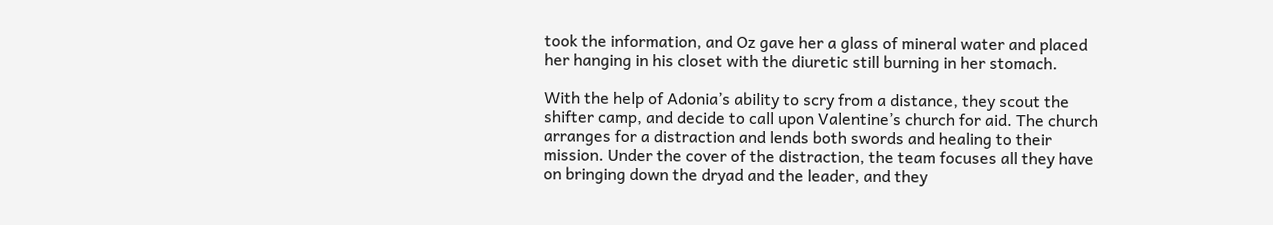took the information, and Oz gave her a glass of mineral water and placed her hanging in his closet with the diuretic still burning in her stomach.

With the help of Adonia’s ability to scry from a distance, they scout the shifter camp, and decide to call upon Valentine’s church for aid. The church arranges for a distraction and lends both swords and healing to their mission. Under the cover of the distraction, the team focuses all they have on bringing down the dryad and the leader, and they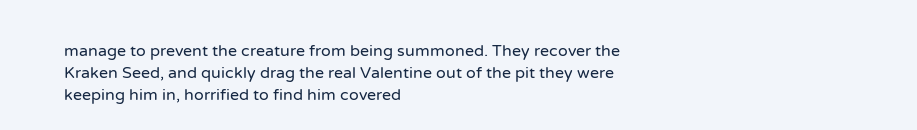manage to prevent the creature from being summoned. They recover the Kraken Seed, and quickly drag the real Valentine out of the pit they were keeping him in, horrified to find him covered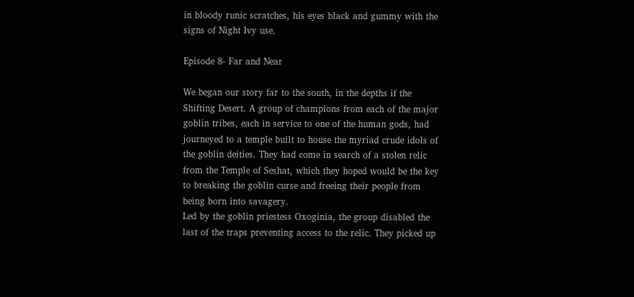in bloody runic scratches, his eyes black and gummy with the signs of Night Ivy use.

Episode 8- Far and Near

We began our story far to the south, in the depths if the Shifting Desert. A group of champions from each of the major goblin tribes, each in service to one of the human gods, had journeyed to a temple built to house the myriad crude idols of the goblin deities. They had come in search of a stolen relic from the Temple of Seshat, which they hoped would be the key to breaking the goblin curse and freeing their people from being born into savagery.
Led by the goblin priestess Oxoginia, the group disabled the last of the traps preventing access to the relic. They picked up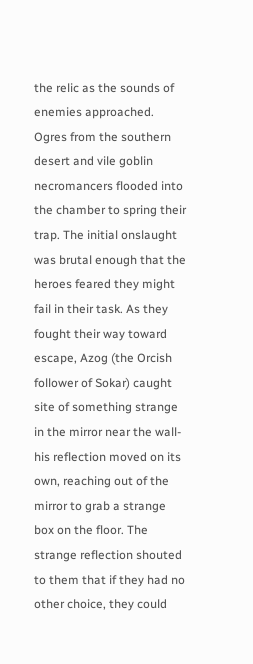the relic as the sounds of enemies approached. Ogres from the southern desert and vile goblin necromancers flooded into the chamber to spring their trap. The initial onslaught was brutal enough that the heroes feared they might fail in their task. As they fought their way toward escape, Azog (the Orcish follower of Sokar) caught site of something strange in the mirror near the wall- his reflection moved on its own, reaching out of the mirror to grab a strange box on the floor. The strange reflection shouted to them that if they had no other choice, they could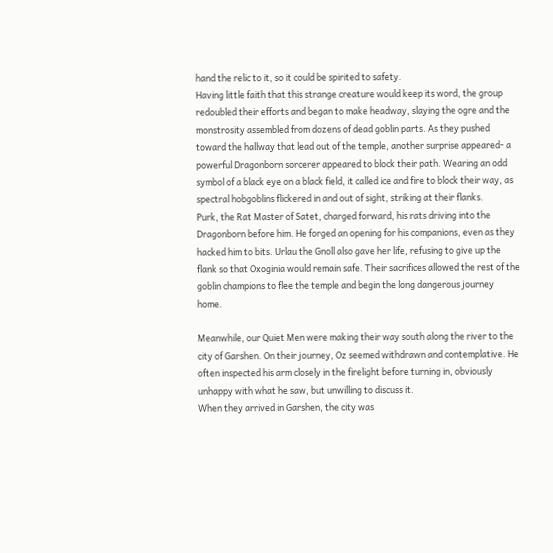hand the relic to it, so it could be spirited to safety.
Having little faith that this strange creature would keep its word, the group redoubled their efforts and began to make headway, slaying the ogre and the monstrosity assembled from dozens of dead goblin parts. As they pushed toward the hallway that lead out of the temple, another surprise appeared- a powerful Dragonborn sorcerer appeared to block their path. Wearing an odd symbol of a black eye on a black field, it called ice and fire to block their way, as spectral hobgoblins flickered in and out of sight, striking at their flanks.
Purk, the Rat Master of Satet, charged forward, his rats driving into the Dragonborn before him. He forged an opening for his companions, even as they hacked him to bits. Urlau the Gnoll also gave her life, refusing to give up the flank so that Oxoginia would remain safe. Their sacrifices allowed the rest of the goblin champions to flee the temple and begin the long dangerous journey home.

Meanwhile, our Quiet Men were making their way south along the river to the city of Garshen. On their journey, Oz seemed withdrawn and contemplative. He often inspected his arm closely in the firelight before turning in, obviously unhappy with what he saw, but unwilling to discuss it.
When they arrived in Garshen, the city was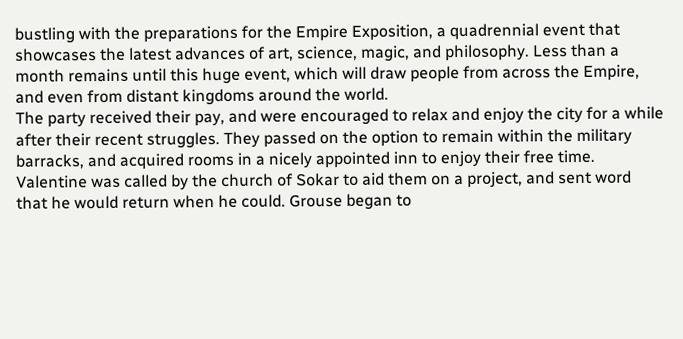bustling with the preparations for the Empire Exposition, a quadrennial event that showcases the latest advances of art, science, magic, and philosophy. Less than a month remains until this huge event, which will draw people from across the Empire, and even from distant kingdoms around the world.
The party received their pay, and were encouraged to relax and enjoy the city for a while after their recent struggles. They passed on the option to remain within the military barracks, and acquired rooms in a nicely appointed inn to enjoy their free time. Valentine was called by the church of Sokar to aid them on a project, and sent word that he would return when he could. Grouse began to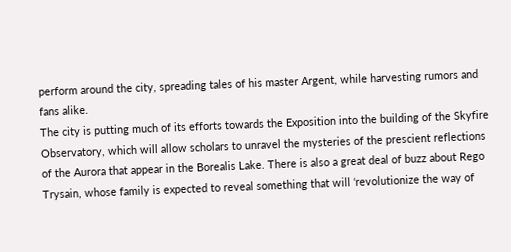perform around the city, spreading tales of his master Argent, while harvesting rumors and fans alike.
The city is putting much of its efforts towards the Exposition into the building of the Skyfire Observatory, which will allow scholars to unravel the mysteries of the prescient reflections of the Aurora that appear in the Borealis Lake. There is also a great deal of buzz about Rego Trysain, whose family is expected to reveal something that will ‘revolutionize the way of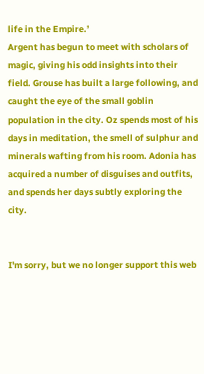life in the Empire.’
Argent has begun to meet with scholars of magic, giving his odd insights into their field. Grouse has built a large following, and caught the eye of the small goblin population in the city. Oz spends most of his days in meditation, the smell of sulphur and minerals wafting from his room. Adonia has acquired a number of disguises and outfits, and spends her days subtly exploring the city.


I'm sorry, but we no longer support this web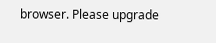browser. Please upgrade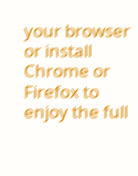your browser or install Chrome or Firefox to enjoy the full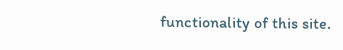functionality of this site.